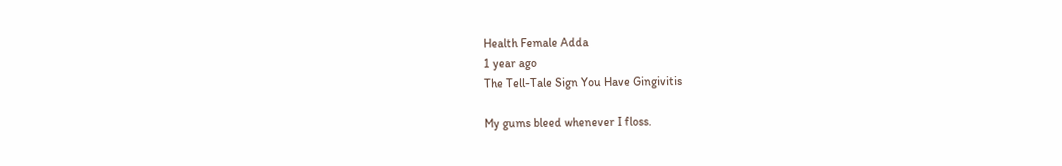Health Female Adda
1 year ago
The Tell-Tale Sign You Have Gingivitis

My gums bleed whenever I floss.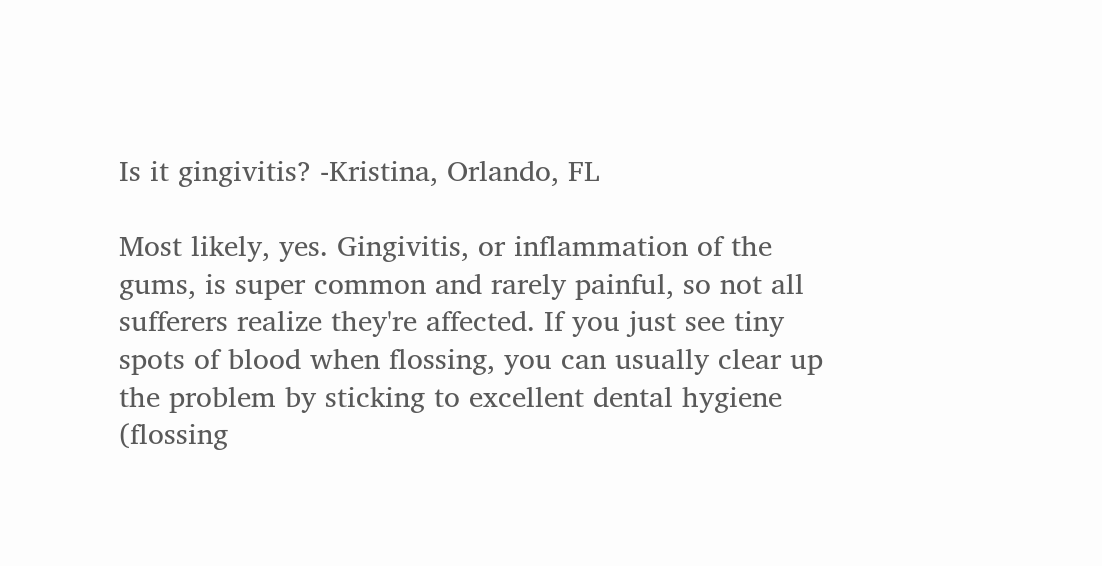Is it gingivitis? -Kristina, Orlando, FL

Most likely, yes. Gingivitis, or inflammation of the gums, is super common and rarely painful, so not all sufferers realize they're affected. If you just see tiny spots of blood when flossing, you can usually clear up the problem by sticking to excellent dental hygiene (flossing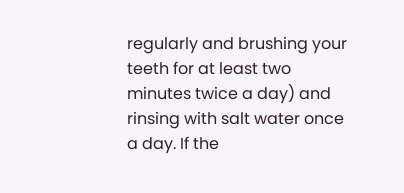regularly and brushing your teeth for at least two minutes twice a day) and rinsing with salt water once a day. If the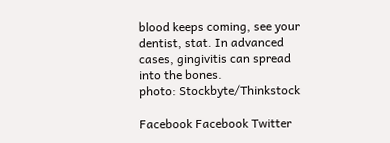blood keeps coming, see your dentist, stat. In advanced cases, gingivitis can spread into the bones.
photo: Stockbyte/Thinkstock

Facebook Facebook Twitter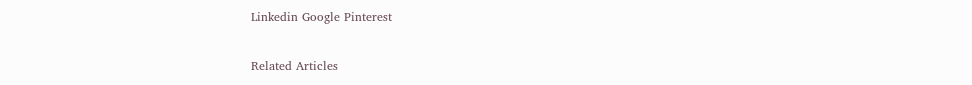Linkedin Google Pinterest

Related Articles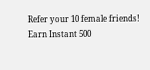Refer your 10 female friends! Earn Instant 500